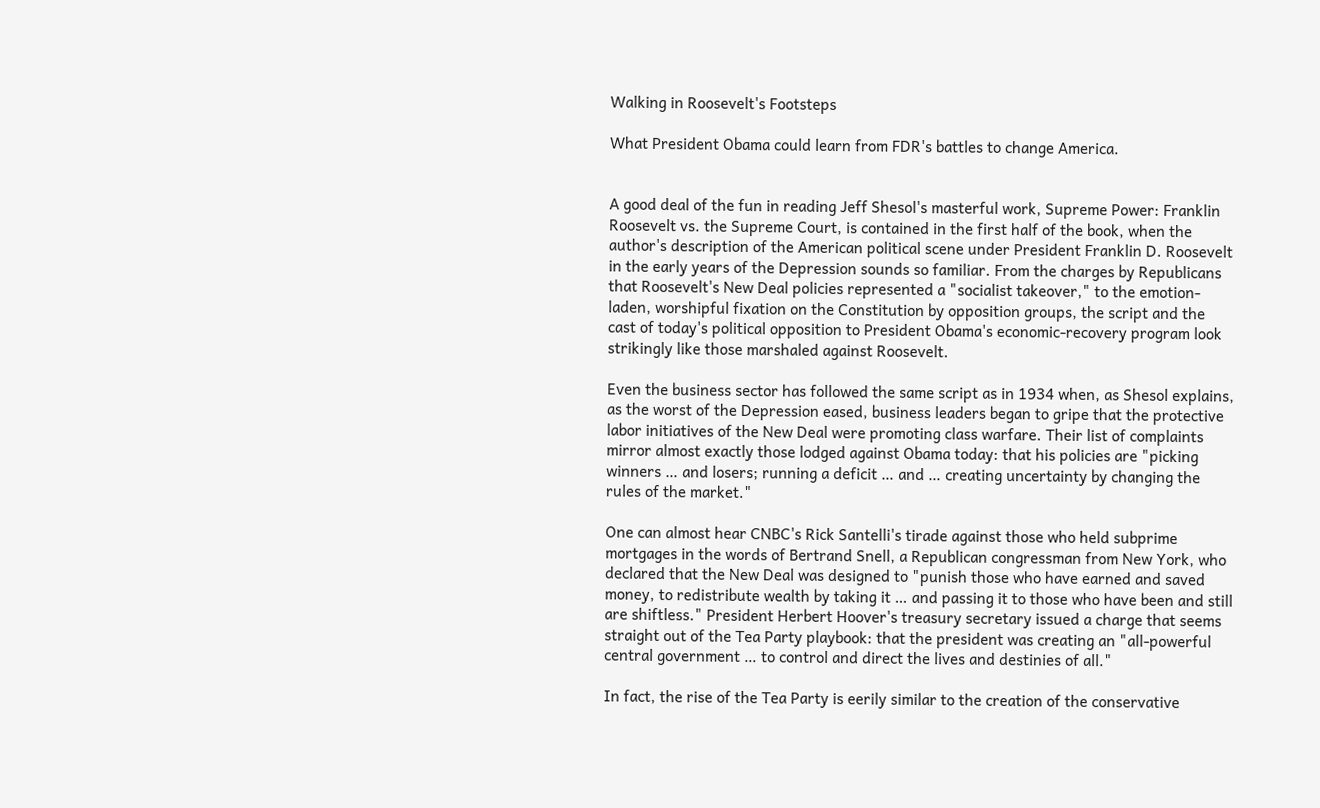Walking in Roosevelt's Footsteps

What President Obama could learn from FDR's battles to change America.


A good deal of the fun in reading Jeff Shesol's masterful work, Supreme Power: Franklin Roosevelt vs. the Supreme Court, is contained in the first half of the book, when the author's description of the American political scene under President Franklin D. Roosevelt in the early years of the Depression sounds so familiar. From the charges by Republicans that Roosevelt's New Deal policies represented a "socialist takeover," to the emotion-laden, worshipful fixation on the Constitution by opposition groups, the script and the cast of today's political opposition to President Obama's economic-recovery program look strikingly like those marshaled against Roosevelt.

Even the business sector has followed the same script as in 1934 when, as Shesol explains, as the worst of the Depression eased, business leaders began to gripe that the protective labor initiatives of the New Deal were promoting class warfare. Their list of complaints mirror almost exactly those lodged against Obama today: that his policies are "picking winners … and losers; running a deficit … and … creating uncertainty by changing the rules of the market."

One can almost hear CNBC's Rick Santelli's tirade against those who held subprime mortgages in the words of Bertrand Snell, a Republican congressman from New York, who declared that the New Deal was designed to "punish those who have earned and saved money, to redistribute wealth by taking it … and passing it to those who have been and still are shiftless." President Herbert Hoover's treasury secretary issued a charge that seems straight out of the Tea Party playbook: that the president was creating an "all-powerful central government … to control and direct the lives and destinies of all."

In fact, the rise of the Tea Party is eerily similar to the creation of the conservative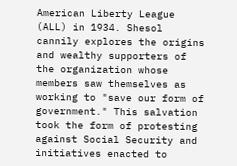American Liberty League (ALL) in 1934. Shesol cannily explores the origins and wealthy supporters of the organization whose members saw themselves as working to "save our form of government." This salvation took the form of protesting against Social Security and initiatives enacted to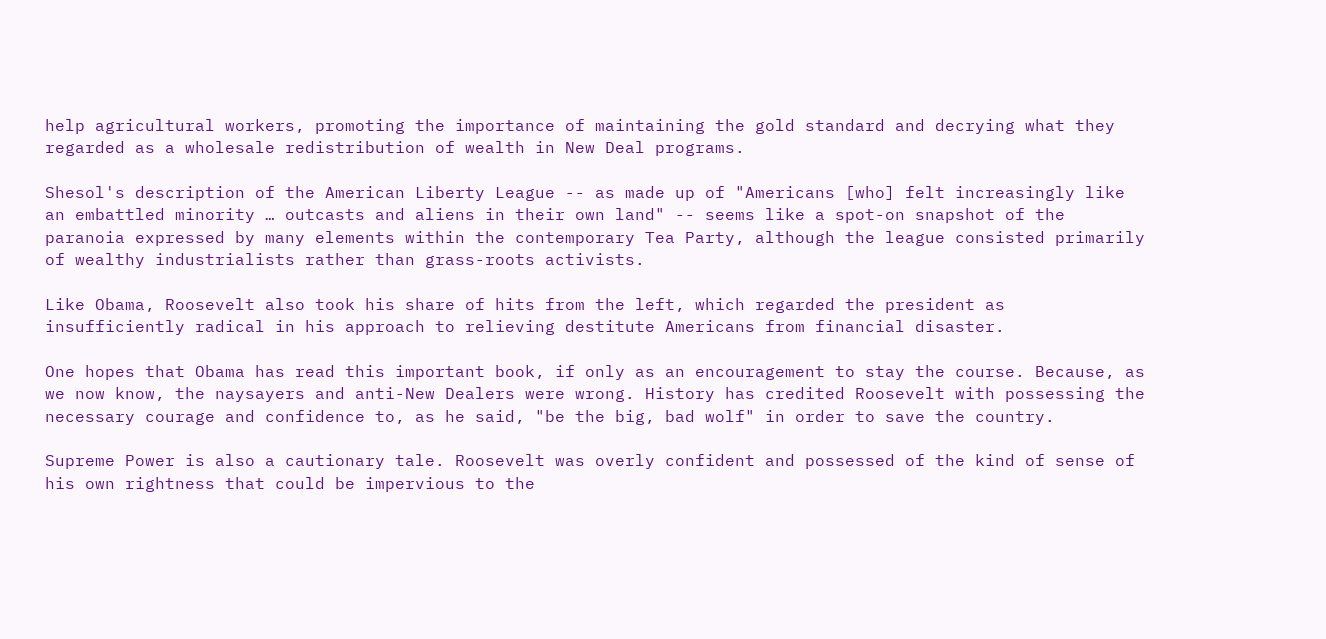help agricultural workers, promoting the importance of maintaining the gold standard and decrying what they regarded as a wholesale redistribution of wealth in New Deal programs.

Shesol's description of the American Liberty League -- as made up of "Americans [who] felt increasingly like an embattled minority … outcasts and aliens in their own land" -- seems like a spot-on snapshot of the paranoia expressed by many elements within the contemporary Tea Party, although the league consisted primarily of wealthy industrialists rather than grass-roots activists.

Like Obama, Roosevelt also took his share of hits from the left, which regarded the president as insufficiently radical in his approach to relieving destitute Americans from financial disaster.

One hopes that Obama has read this important book, if only as an encouragement to stay the course. Because, as we now know, the naysayers and anti-New Dealers were wrong. History has credited Roosevelt with possessing the necessary courage and confidence to, as he said, "be the big, bad wolf" in order to save the country.

Supreme Power is also a cautionary tale. Roosevelt was overly confident and possessed of the kind of sense of his own rightness that could be impervious to the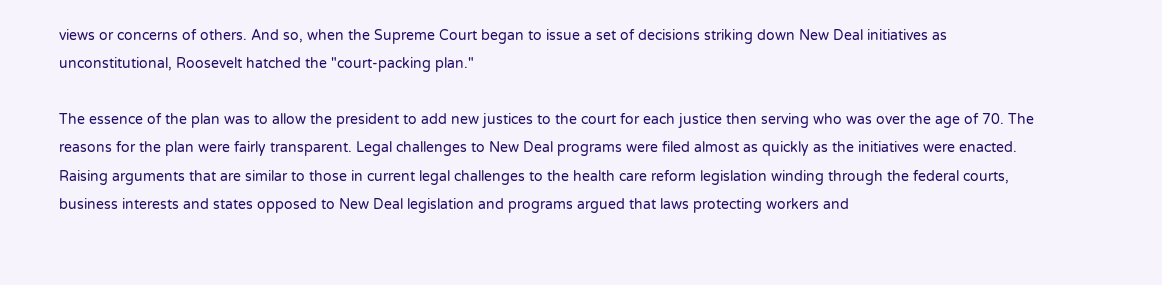views or concerns of others. And so, when the Supreme Court began to issue a set of decisions striking down New Deal initiatives as unconstitutional, Roosevelt hatched the "court-packing plan."

The essence of the plan was to allow the president to add new justices to the court for each justice then serving who was over the age of 70. The reasons for the plan were fairly transparent. Legal challenges to New Deal programs were filed almost as quickly as the initiatives were enacted. Raising arguments that are similar to those in current legal challenges to the health care reform legislation winding through the federal courts, business interests and states opposed to New Deal legislation and programs argued that laws protecting workers and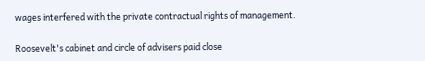wages interfered with the private contractual rights of management.

Roosevelt's cabinet and circle of advisers paid close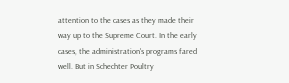attention to the cases as they made their way up to the Supreme Court. In the early cases, the administration's programs fared well. But in Schechter Poultry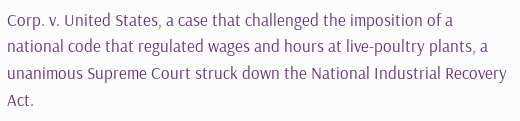Corp. v. United States, a case that challenged the imposition of a national code that regulated wages and hours at live-poultry plants, a unanimous Supreme Court struck down the National Industrial Recovery Act.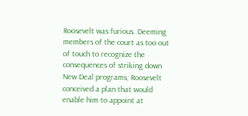Roosevelt was furious. Deeming members of the court as too out of touch to recognize the consequences of striking down New Deal programs, Roosevelt conceived a plan that would enable him to appoint at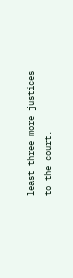least three more justices to the court.